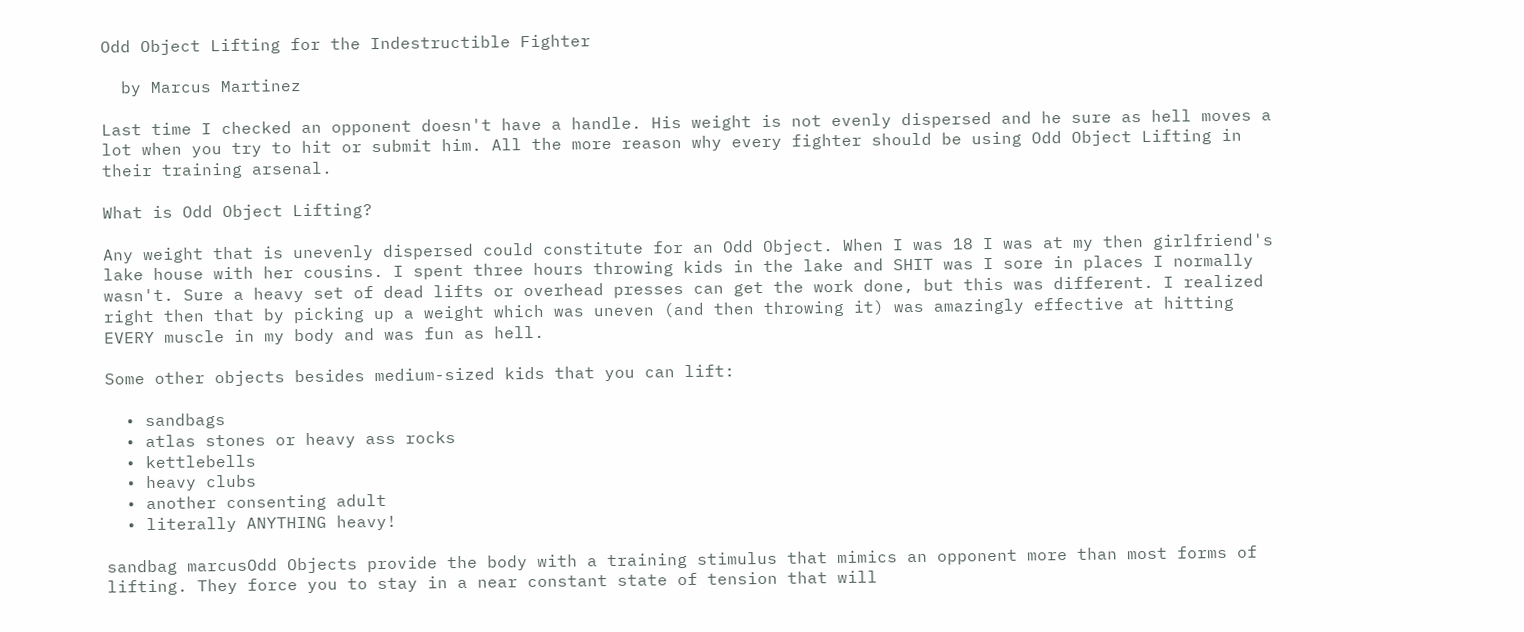Odd Object Lifting for the Indestructible Fighter

  by Marcus Martinez

Last time I checked an opponent doesn't have a handle. His weight is not evenly dispersed and he sure as hell moves a lot when you try to hit or submit him. All the more reason why every fighter should be using Odd Object Lifting in their training arsenal.

What is Odd Object Lifting?

Any weight that is unevenly dispersed could constitute for an Odd Object. When I was 18 I was at my then girlfriend's lake house with her cousins. I spent three hours throwing kids in the lake and SHIT was I sore in places I normally wasn't. Sure a heavy set of dead lifts or overhead presses can get the work done, but this was different. I realized right then that by picking up a weight which was uneven (and then throwing it) was amazingly effective at hitting EVERY muscle in my body and was fun as hell.

Some other objects besides medium-sized kids that you can lift:

  • sandbags
  • atlas stones or heavy ass rocks
  • kettlebells
  • heavy clubs
  • another consenting adult
  • literally ANYTHING heavy!

sandbag marcusOdd Objects provide the body with a training stimulus that mimics an opponent more than most forms of lifting. They force you to stay in a near constant state of tension that will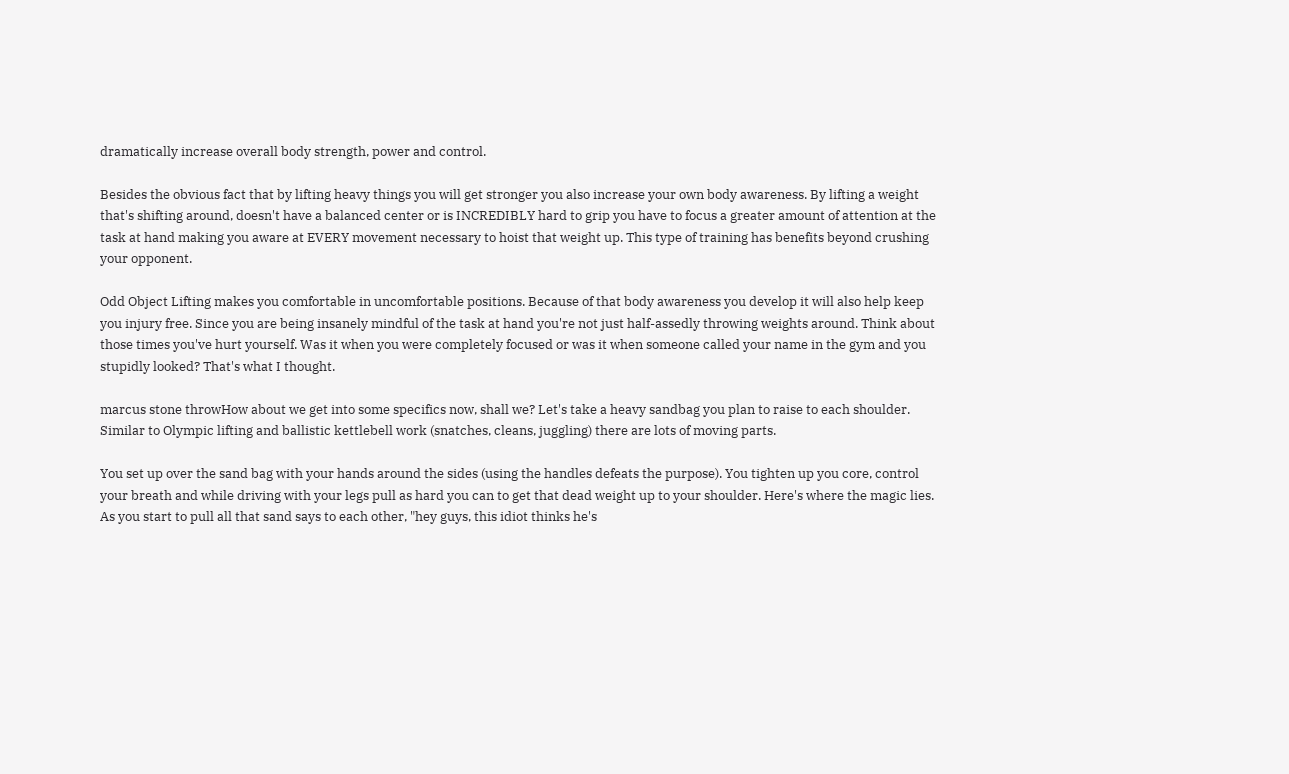dramatically increase overall body strength, power and control.

Besides the obvious fact that by lifting heavy things you will get stronger you also increase your own body awareness. By lifting a weight that's shifting around, doesn't have a balanced center or is INCREDIBLY hard to grip you have to focus a greater amount of attention at the task at hand making you aware at EVERY movement necessary to hoist that weight up. This type of training has benefits beyond crushing your opponent.

Odd Object Lifting makes you comfortable in uncomfortable positions. Because of that body awareness you develop it will also help keep you injury free. Since you are being insanely mindful of the task at hand you're not just half-assedly throwing weights around. Think about those times you've hurt yourself. Was it when you were completely focused or was it when someone called your name in the gym and you stupidly looked? That's what I thought.

marcus stone throwHow about we get into some specifics now, shall we? Let's take a heavy sandbag you plan to raise to each shoulder. Similar to Olympic lifting and ballistic kettlebell work (snatches, cleans, juggling) there are lots of moving parts.

You set up over the sand bag with your hands around the sides (using the handles defeats the purpose). You tighten up you core, control your breath and while driving with your legs pull as hard you can to get that dead weight up to your shoulder. Here's where the magic lies. As you start to pull all that sand says to each other, "hey guys, this idiot thinks he's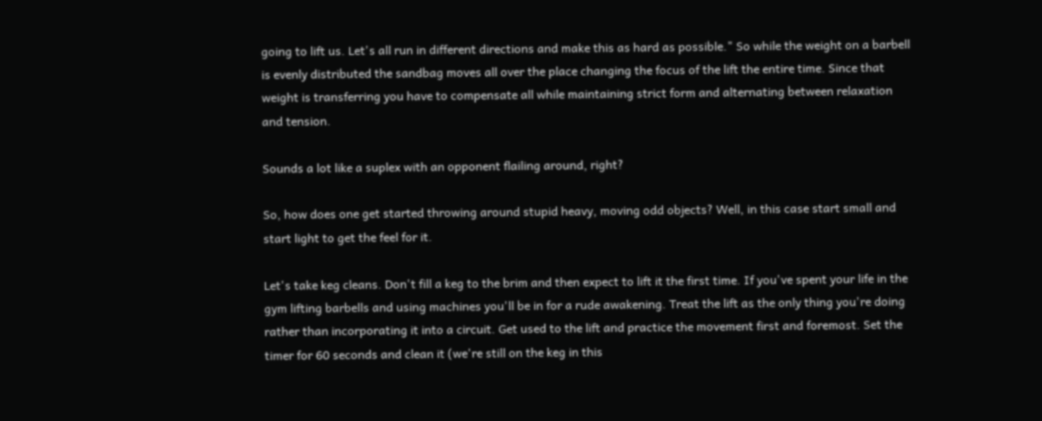going to lift us. Let's all run in different directions and make this as hard as possible." So while the weight on a barbell is evenly distributed the sandbag moves all over the place changing the focus of the lift the entire time. Since that weight is transferring you have to compensate all while maintaining strict form and alternating between relaxation and tension.

Sounds a lot like a suplex with an opponent flailing around, right?

So, how does one get started throwing around stupid heavy, moving odd objects? Well, in this case start small and start light to get the feel for it.

Let's take keg cleans. Don't fill a keg to the brim and then expect to lift it the first time. If you've spent your life in the gym lifting barbells and using machines you'll be in for a rude awakening. Treat the lift as the only thing you're doing rather than incorporating it into a circuit. Get used to the lift and practice the movement first and foremost. Set the timer for 60 seconds and clean it (we're still on the keg in this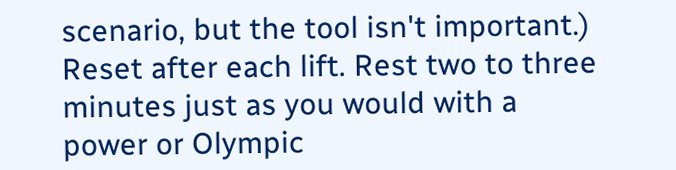scenario, but the tool isn't important.) Reset after each lift. Rest two to three minutes just as you would with a power or Olympic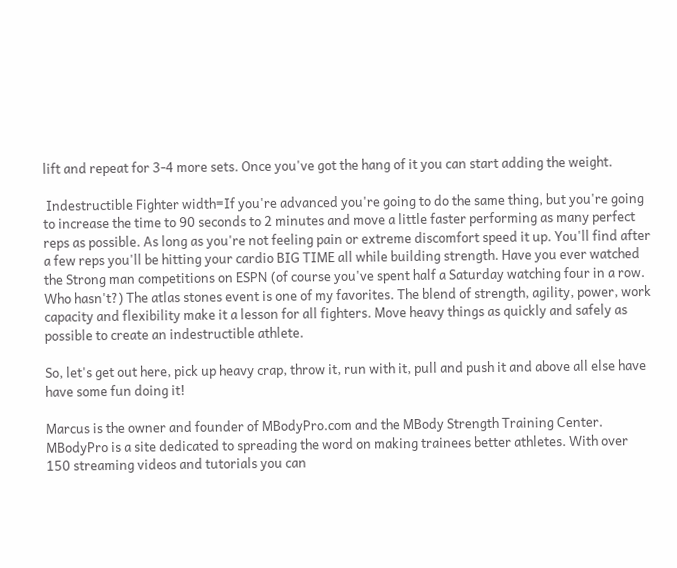lift and repeat for 3-4 more sets. Once you've got the hang of it you can start adding the weight.

 Indestructible Fighter width=If you're advanced you're going to do the same thing, but you're going to increase the time to 90 seconds to 2 minutes and move a little faster performing as many perfect reps as possible. As long as you're not feeling pain or extreme discomfort speed it up. You'll find after a few reps you'll be hitting your cardio BIG TIME all while building strength. Have you ever watched the Strong man competitions on ESPN (of course you've spent half a Saturday watching four in a row. Who hasn't?) The atlas stones event is one of my favorites. The blend of strength, agility, power, work capacity and flexibility make it a lesson for all fighters. Move heavy things as quickly and safely as possible to create an indestructible athlete.

So, let's get out here, pick up heavy crap, throw it, run with it, pull and push it and above all else have have some fun doing it!

Marcus is the owner and founder of MBodyPro.com and the MBody Strength Training Center. MBodyPro is a site dedicated to spreading the word on making trainees better athletes. With over 150 streaming videos and tutorials you can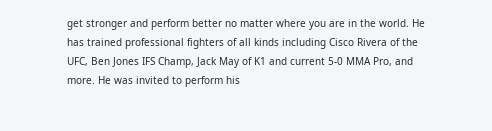get stronger and perform better no matter where you are in the world. He has trained professional fighters of all kinds including Cisco Rivera of the UFC, Ben Jones IFS Champ, Jack May of K1 and current 5-0 MMA Pro, and more. He was invited to perform his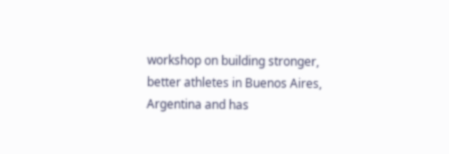workshop on building stronger, better athletes in Buenos Aires, Argentina and has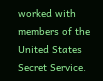worked with members of the United States Secret Service.